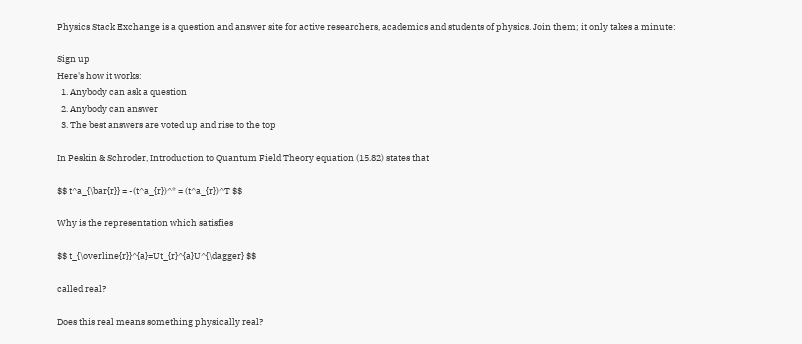Physics Stack Exchange is a question and answer site for active researchers, academics and students of physics. Join them; it only takes a minute:

Sign up
Here's how it works:
  1. Anybody can ask a question
  2. Anybody can answer
  3. The best answers are voted up and rise to the top

In Peskin & Schroder, Introduction to Quantum Field Theory equation (15.82) states that

$$ t^a_{\bar{r}} = -(t^a_{r})^* = (t^a_{r})^T $$

Why is the representation which satisfies

$$ t_{\overline{r}}^{a}=Ut_{r}^{a}U^{\dagger} $$

called real?

Does this real means something physically real?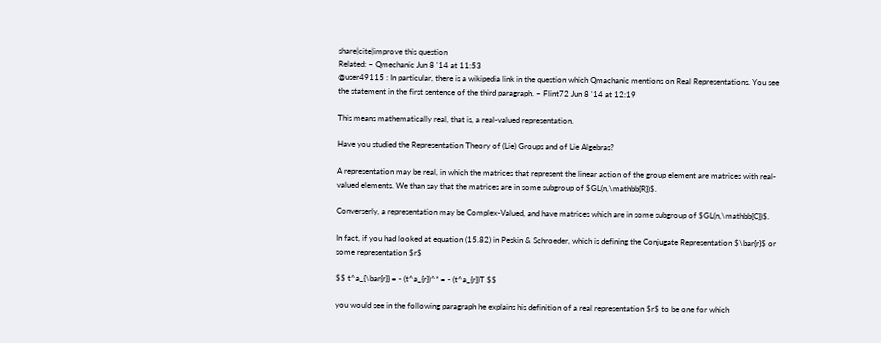share|cite|improve this question
Related: – Qmechanic Jun 8 '14 at 11:53
@user49115 : In particular, there is a wikipedia link in the question which Qmachanic mentions on Real Representations. You see the statement in the first sentence of the third paragraph. – Flint72 Jun 8 '14 at 12:19

This means mathematically real, that is, a real-valued representation.

Have you studied the Representation Theory of (Lie) Groups and of Lie Algebras?

A representation may be real, in which the matrices that represent the linear action of the group element are matrices with real-valued elements. We than say that the matrices are in some subgroup of $GL(n,\mathbb{R})$.

Converserly, a representation may be Complex-Valued, and have matrices which are in some subgroup of $GL(n,\mathbb{C})$.

In fact, if you had looked at equation (15.82) in Peskin & Schroeder, which is defining the Conjugate Representation $\bar{r}$ or some representation $r$

$$ t^a_{\bar{r}} = - (t^a_{r})^* = - (t^a_{r})T $$

you would see in the following paragraph he explains his definition of a real representation $r$ to be one for which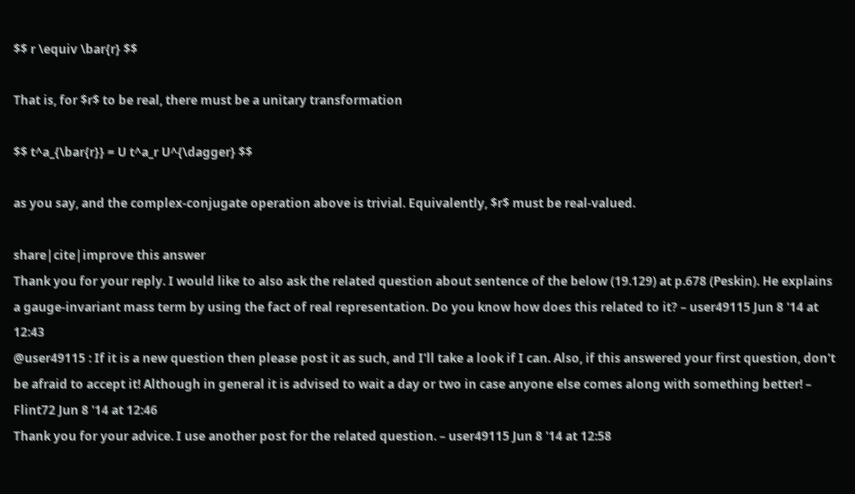$$ r \equiv \bar{r} $$

That is, for $r$ to be real, there must be a unitary transformation

$$ t^a_{\bar{r}} = U t^a_r U^{\dagger} $$

as you say, and the complex-conjugate operation above is trivial. Equivalently, $r$ must be real-valued.

share|cite|improve this answer
Thank you for your reply. I would like to also ask the related question about sentence of the below (19.129) at p.678 (Peskin). He explains a gauge-invariant mass term by using the fact of real representation. Do you know how does this related to it? – user49115 Jun 8 '14 at 12:43
@user49115 : If it is a new question then please post it as such, and I'll take a look if I can. Also, if this answered your first question, don't be afraid to accept it! Although in general it is advised to wait a day or two in case anyone else comes along with something better! – Flint72 Jun 8 '14 at 12:46
Thank you for your advice. I use another post for the related question. – user49115 Jun 8 '14 at 12:58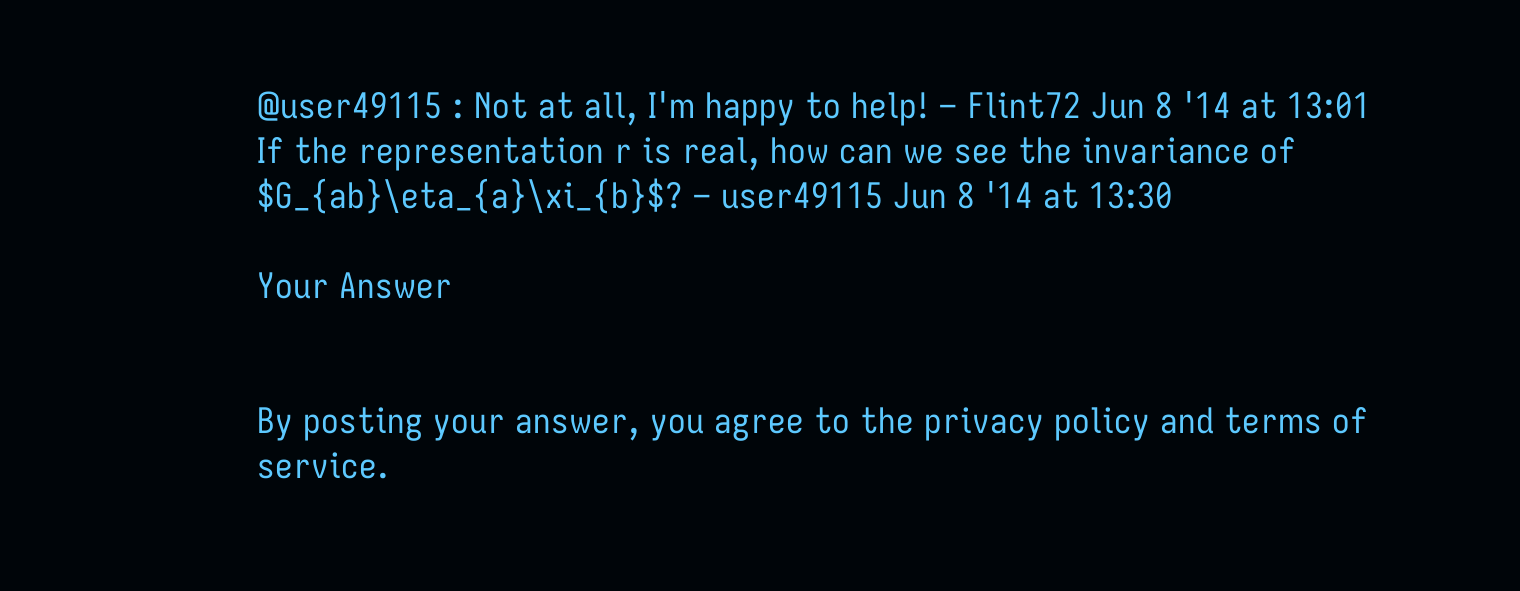@user49115 : Not at all, I'm happy to help! – Flint72 Jun 8 '14 at 13:01
If the representation r is real, how can we see the invariance of $G_{ab}\eta_{a}\xi_{b}$? – user49115 Jun 8 '14 at 13:30

Your Answer


By posting your answer, you agree to the privacy policy and terms of service.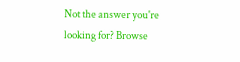Not the answer you're looking for? Browse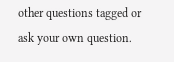other questions tagged or ask your own question.